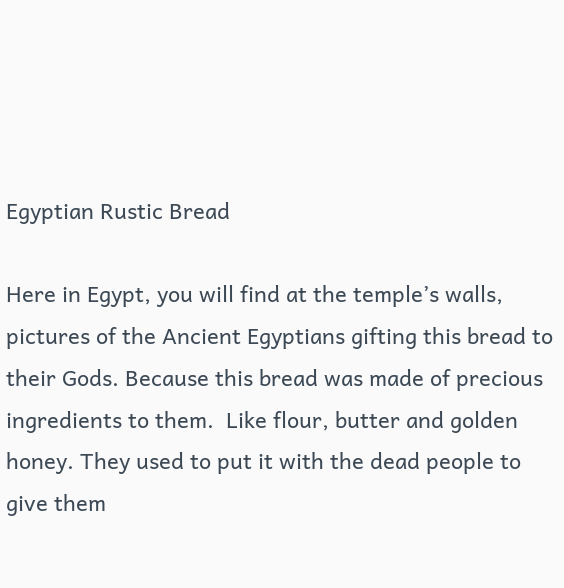Egyptian Rustic Bread

Here in Egypt, you will find at the temple’s walls, pictures of the Ancient Egyptians gifting this bread to their Gods. Because this bread was made of precious ingredients to them.  Like flour, butter and golden honey. They used to put it with the dead people to give them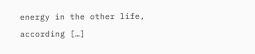energy in the other life, according […]